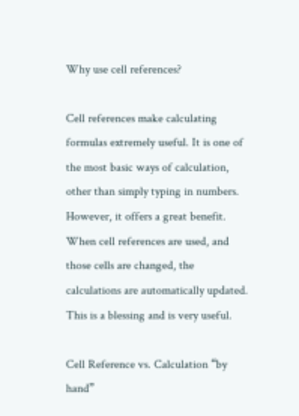Why use cell references?

Cell references make calculating formulas extremely useful. It is one of the most basic ways of calculation, other than simply typing in numbers. However, it offers a great benefit. When cell references are used, and those cells are changed, the calculations are automatically updated. This is a blessing and is very useful.

Cell Reference vs. Calculation “by hand”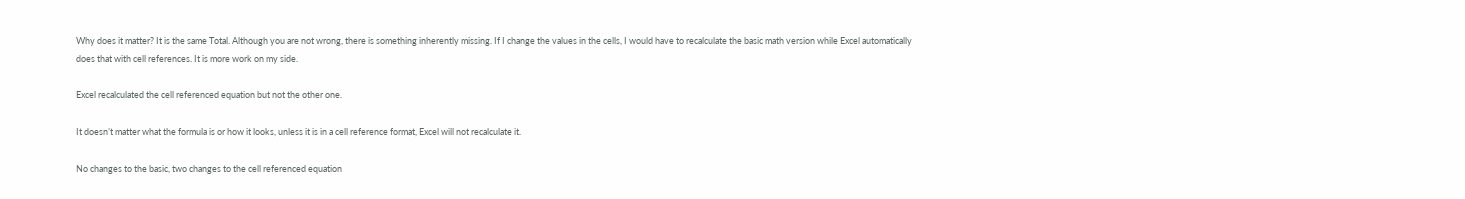Why does it matter? It is the same Total. Although you are not wrong, there is something inherently missing. If I change the values in the cells, I would have to recalculate the basic math version while Excel automatically does that with cell references. It is more work on my side.

Excel recalculated the cell referenced equation but not the other one.

It doesn’t matter what the formula is or how it looks, unless it is in a cell reference format, Excel will not recalculate it.

No changes to the basic, two changes to the cell referenced equation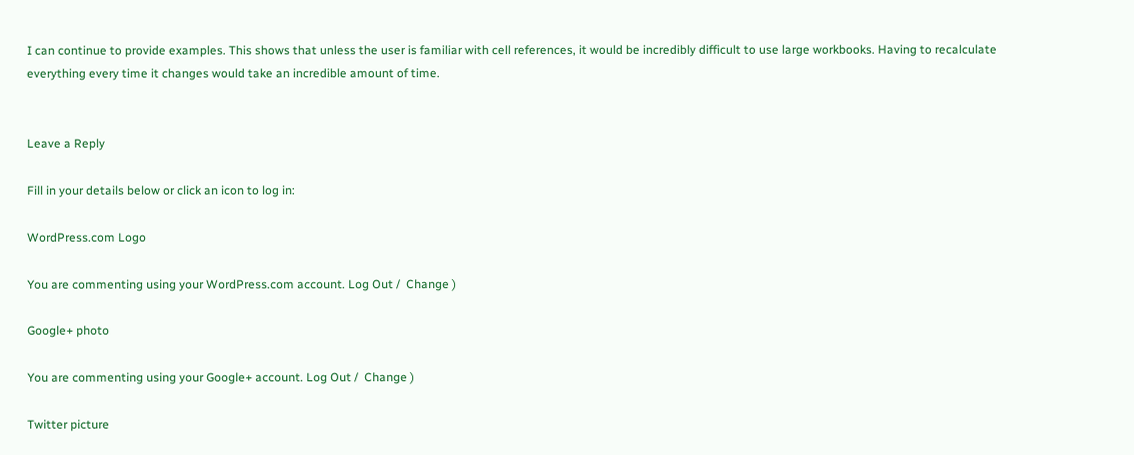I can continue to provide examples. This shows that unless the user is familiar with cell references, it would be incredibly difficult to use large workbooks. Having to recalculate everything every time it changes would take an incredible amount of time.


Leave a Reply

Fill in your details below or click an icon to log in:

WordPress.com Logo

You are commenting using your WordPress.com account. Log Out /  Change )

Google+ photo

You are commenting using your Google+ account. Log Out /  Change )

Twitter picture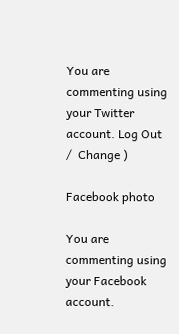You are commenting using your Twitter account. Log Out /  Change )

Facebook photo

You are commenting using your Facebook account.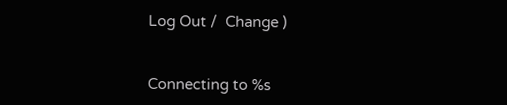Log Out /  Change )


Connecting to %s